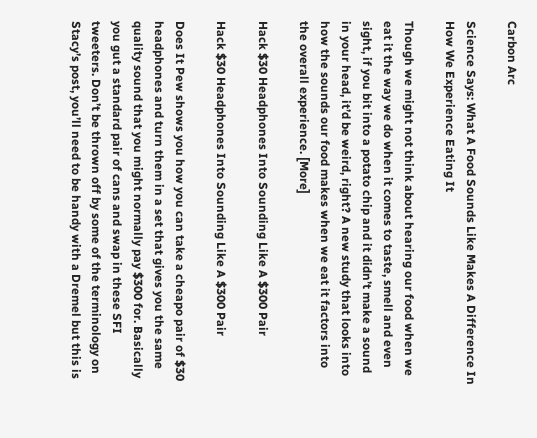Carbon Arc

Science Says: What A Food Sounds Like Makes A Difference In How We Experience Eating It

Though we might not think about hearing our food when we eat it the way we do when it comes to taste, smell and even sight, if you bit into a potato chip and it didn’t make a sound in your head, it’d be weird, right? A new study that looks into how the sounds our food makes when we eat it factors into the overall experience. [More]

Hack $30 Headphones Into Sounding Like A $300 Pair

Hack $30 Headphones Into Sounding Like A $300 Pair

Does It Pew shows you how you can take a cheapo pair of $30 headphones and turn them in a set that gives you the same quality sound that you might normally pay $300 for. Basically you gut a standard pair of cans and swap in these SFI tweeters. Don’t be thrown off by some of the terminology on Stacy’s post, you’ll need to be handy with a Dremel but this is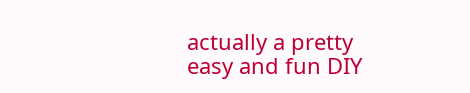actually a pretty easy and fun DIY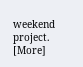weekend project. [More]